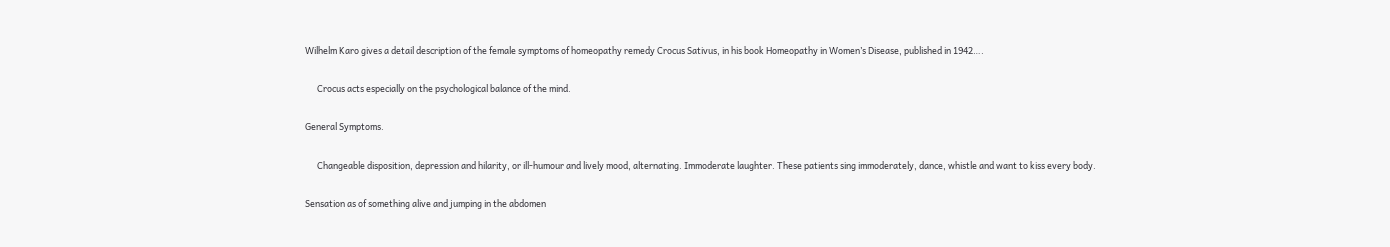Wilhelm Karo gives a detail description of the female symptoms of homeopathy remedy Crocus Sativus, in his book Homeopathy in Women’s Disease, published in 1942….

      Crocus acts especially on the psychological balance of the mind.

General Symptoms.

      Changeable disposition, depression and hilarity, or ill-humour and lively mood, alternating. Immoderate laughter. These patients sing immoderately, dance, whistle and want to kiss every body.

Sensation as of something alive and jumping in the abdomen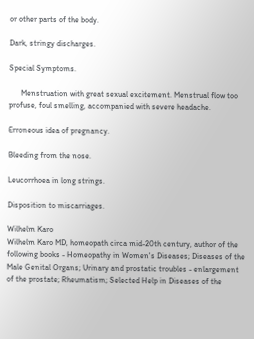or other parts of the body.

Dark, stringy discharges.

Special Symptoms.

      Menstruation with great sexual excitement. Menstrual flow too profuse, foul smelling, accompanied with severe headache.

Erroneous idea of pregnancy.

Bleeding from the nose.

Leucorrhoea in long strings.

Disposition to miscarriages.

Wilhelm Karo
Wilhelm Karo MD, homeopath circa mid-20th century, author of the following books - Homeopathy in Women's Diseases; Diseases of the Male Genital Organs; Urinary and prostatic troubles - enlargement of the prostate; Rheumatism; Selected Help in Diseases of the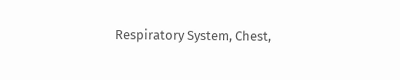Respiratory System, Chest,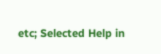etc; Selected Help in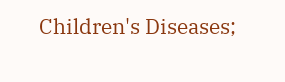Children's Diseases;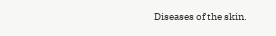Diseases of the skin.